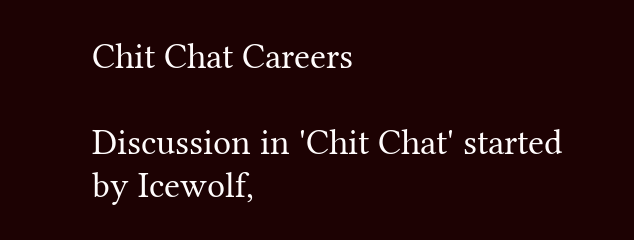Chit Chat Careers

Discussion in 'Chit Chat' started by Icewolf,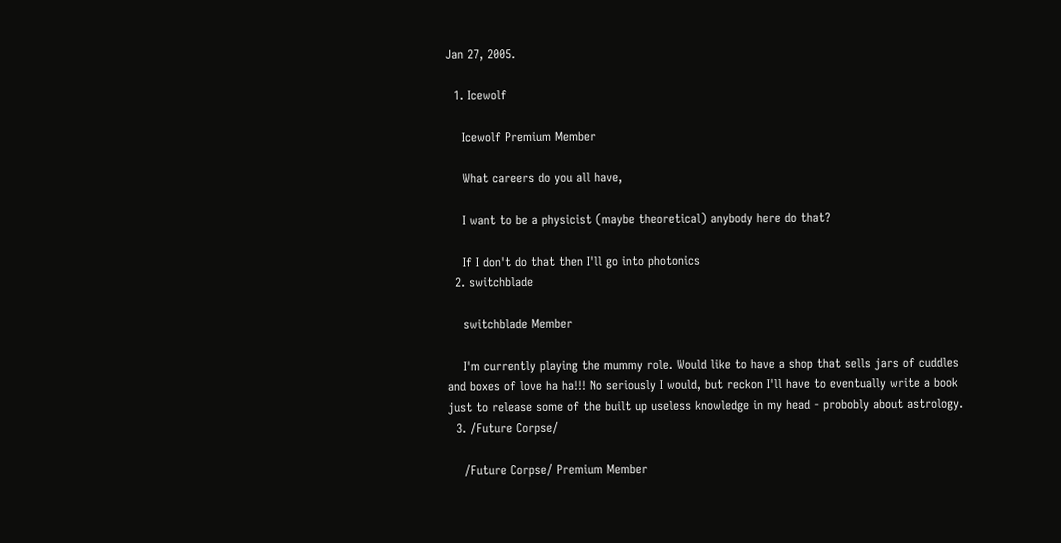Jan 27, 2005.

  1. Icewolf

    Icewolf Premium Member

    What careers do you all have,

    I want to be a physicist (maybe theoretical) anybody here do that?

    If I don't do that then I'll go into photonics
  2. switchblade

    switchblade Member

    I'm currently playing the mummy role. Would like to have a shop that sells jars of cuddles and boxes of love ha ha!!! No seriously I would, but reckon I'll have to eventually write a book just to release some of the built up useless knowledge in my head - probobly about astrology.
  3. /Future Corpse/

    /Future Corpse/ Premium Member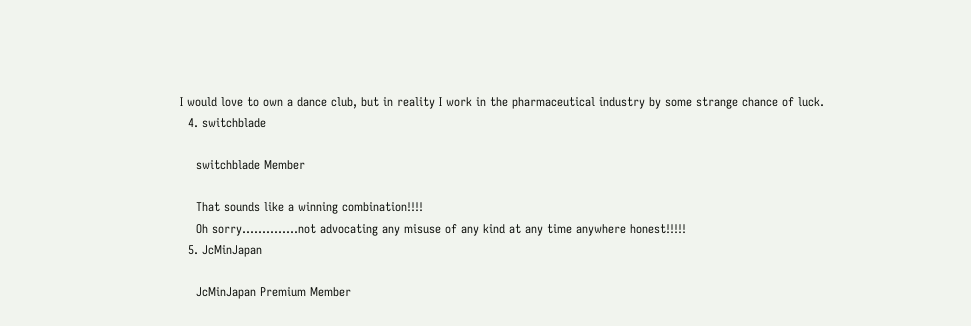I would love to own a dance club, but in reality I work in the pharmaceutical industry by some strange chance of luck.
  4. switchblade

    switchblade Member

    That sounds like a winning combination!!!!
    Oh sorry..............not advocating any misuse of any kind at any time anywhere honest!!!!!
  5. JcMinJapan

    JcMinJapan Premium Member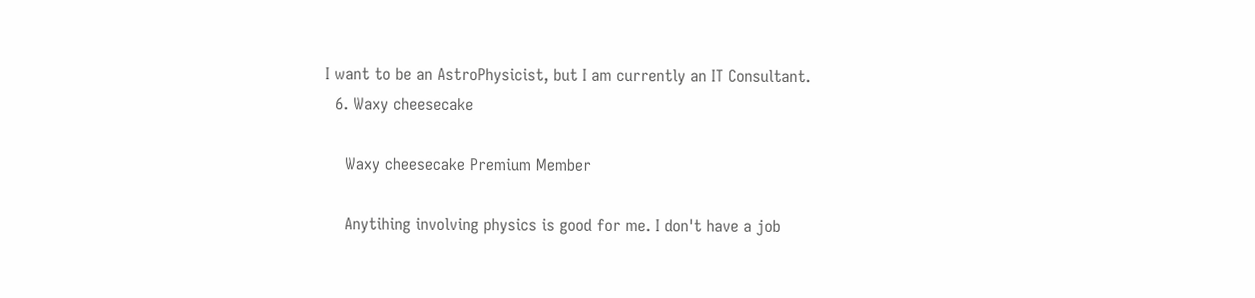I want to be an AstroPhysicist, but I am currently an IT Consultant.
  6. Waxy cheesecake

    Waxy cheesecake Premium Member

    Anytihing involving physics is good for me. I don't have a job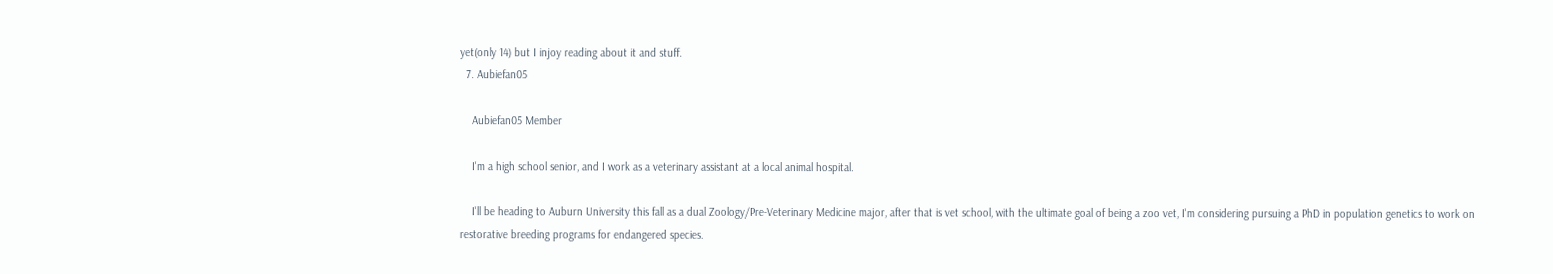yet(only 14) but I injoy reading about it and stuff.
  7. Aubiefan05

    Aubiefan05 Member

    I'm a high school senior, and I work as a veterinary assistant at a local animal hospital.

    I'll be heading to Auburn University this fall as a dual Zoology/Pre-Veterinary Medicine major, after that is vet school, with the ultimate goal of being a zoo vet, I'm considering pursuing a PhD in population genetics to work on restorative breeding programs for endangered species.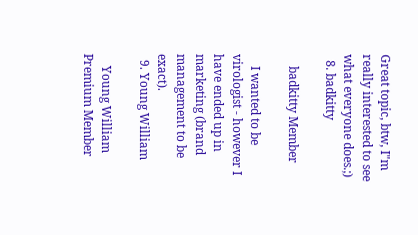Great topic, btw, I"m really interested to see what everyone does.;)
  8. badkitty

    badkitty Member

    I wanted to be virologist - however I have ended up in marketing (brand management to be exact).
  9. Young William

    Young William Premium Member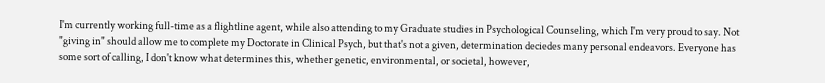I'm currently working full-time as a flightline agent, while also attending to my Graduate studies in Psychological Counseling, which I'm very proud to say. Not "giving in" should allow me to complete my Doctorate in Clinical Psych, but that's not a given, determination deciedes many personal endeavors. Everyone has some sort of calling, I don't know what determines this, whether genetic, environmental, or societal, however,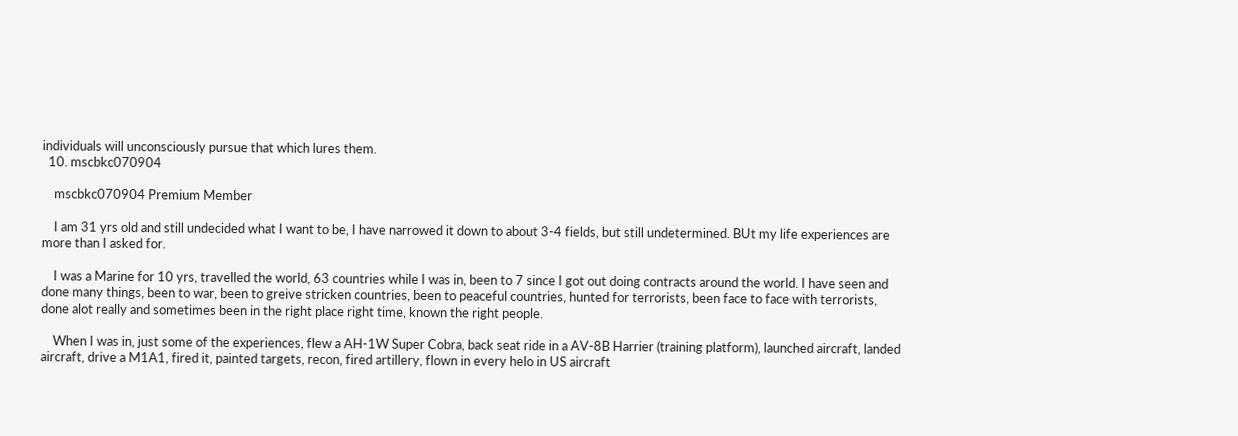individuals will unconsciously pursue that which lures them.
  10. mscbkc070904

    mscbkc070904 Premium Member

    I am 31 yrs old and still undecided what I want to be, I have narrowed it down to about 3-4 fields, but still undetermined. BUt my life experiences are more than I asked for.

    I was a Marine for 10 yrs, travelled the world, 63 countries while I was in, been to 7 since I got out doing contracts around the world. I have seen and done many things, been to war, been to greive stricken countries, been to peaceful countries, hunted for terrorists, been face to face with terrorists, done alot really and sometimes been in the right place right time, known the right people.

    When I was in, just some of the experiences, flew a AH-1W Super Cobra, back seat ride in a AV-8B Harrier (training platform), launched aircraft, landed aircraft, drive a M1A1, fired it, painted targets, recon, fired artillery, flown in every helo in US aircraft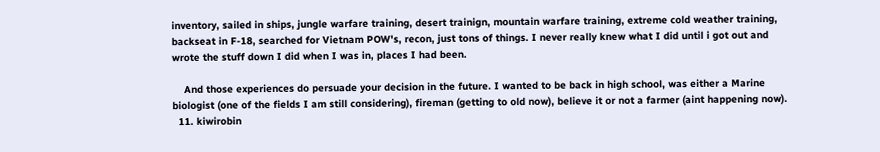inventory, sailed in ships, jungle warfare training, desert trainign, mountain warfare training, extreme cold weather training, backseat in F-18, searched for Vietnam POW's, recon, just tons of things. I never really knew what I did until i got out and wrote the stuff down I did when I was in, places I had been.

    And those experiences do persuade your decision in the future. I wanted to be back in high school, was either a Marine biologist (one of the fields I am still considering), fireman (getting to old now), believe it or not a farmer (aint happening now).
  11. kiwirobin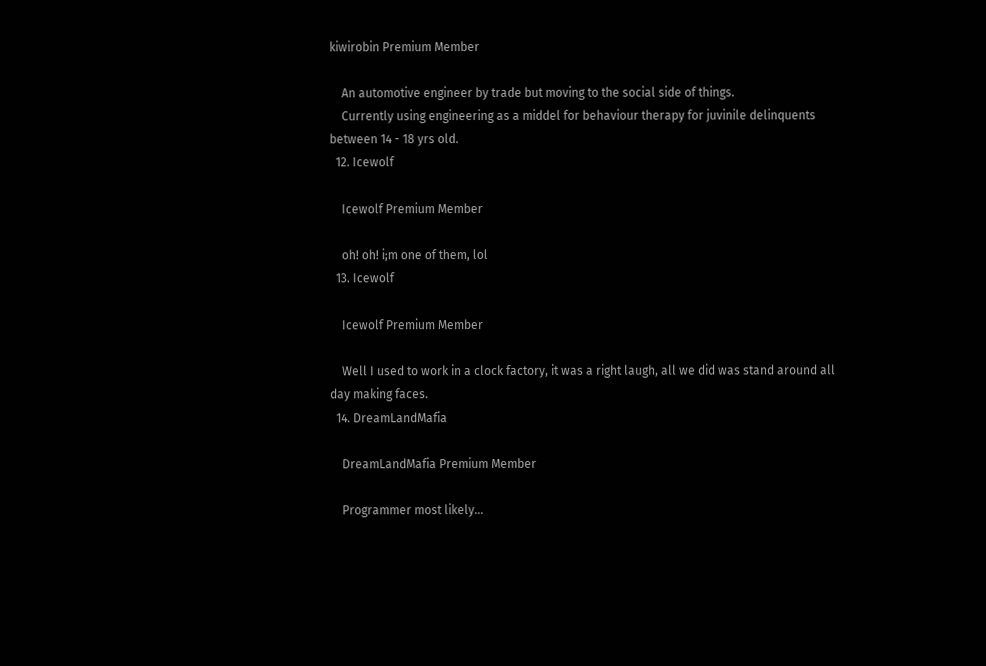kiwirobin Premium Member

    An automotive engineer by trade but moving to the social side of things.
    Currently using engineering as a middel for behaviour therapy for juvinile delinquents between 14 - 18 yrs old.
  12. Icewolf

    Icewolf Premium Member

    oh! oh! i;m one of them, lol
  13. Icewolf

    Icewolf Premium Member

    Well I used to work in a clock factory, it was a right laugh, all we did was stand around all day making faces.
  14. DreamLandMafia

    DreamLandMafia Premium Member

    Programmer most likely...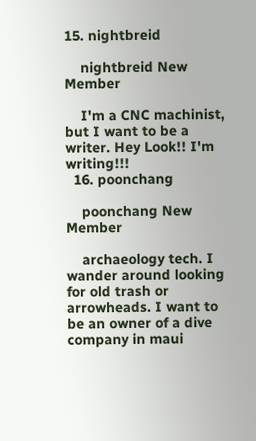15. nightbreid

    nightbreid New Member

    I'm a CNC machinist, but I want to be a writer. Hey Look!! I'm writing!!!
  16. poonchang

    poonchang New Member

    archaeology tech. I wander around looking for old trash or arrowheads. I want to be an owner of a dive company in maui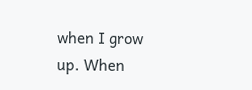when I grow up. When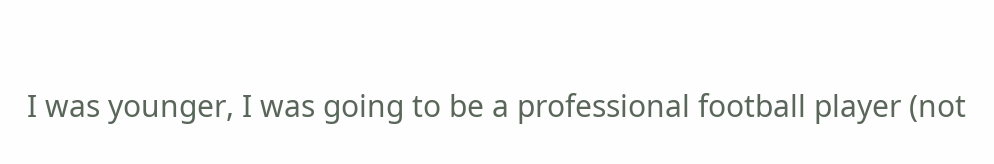I was younger, I was going to be a professional football player (not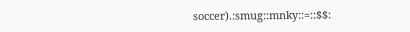soccer).:smug::mnky::=::$$: